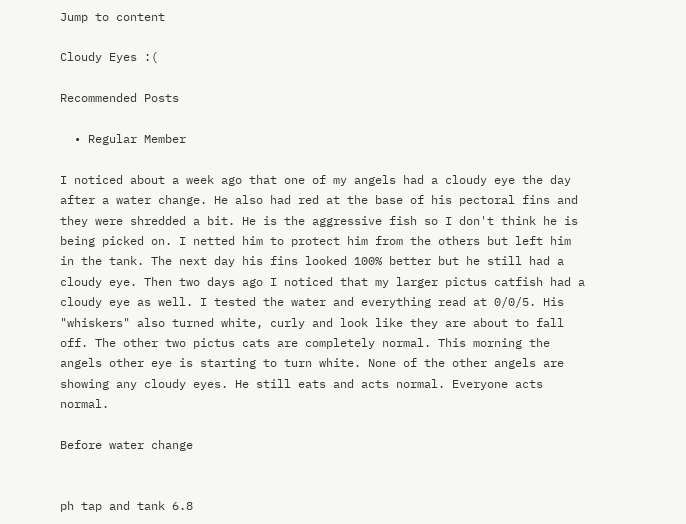Jump to content

Cloudy Eyes :(

Recommended Posts

  • Regular Member

I noticed about a week ago that one of my angels had a cloudy eye the day after a water change. He also had red at the base of his pectoral fins and they were shredded a bit. He is the aggressive fish so I don't think he is being picked on. I netted him to protect him from the others but left him in the tank. The next day his fins looked 100% better but he still had a cloudy eye. Then two days ago I noticed that my larger pictus catfish had a cloudy eye as well. I tested the water and everything read at 0/0/5. His "whiskers" also turned white, curly and look like they are about to fall off. The other two pictus cats are completely normal. This morning the angels other eye is starting to turn white. None of the other angels are showing any cloudy eyes. He still eats and acts normal. Everyone acts normal.

Before water change


ph tap and tank 6.8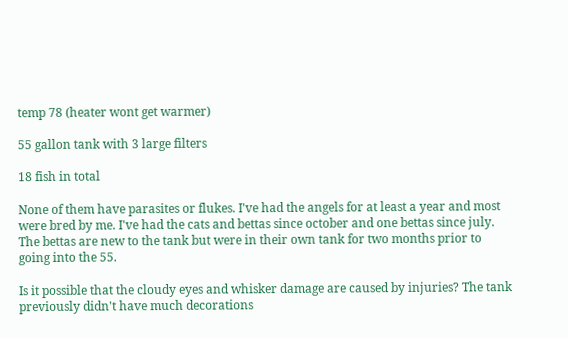temp 78 (heater wont get warmer)

55 gallon tank with 3 large filters

18 fish in total

None of them have parasites or flukes. I've had the angels for at least a year and most were bred by me. I've had the cats and bettas since october and one bettas since july. The bettas are new to the tank but were in their own tank for two months prior to going into the 55.

Is it possible that the cloudy eyes and whisker damage are caused by injuries? The tank previously didn't have much decorations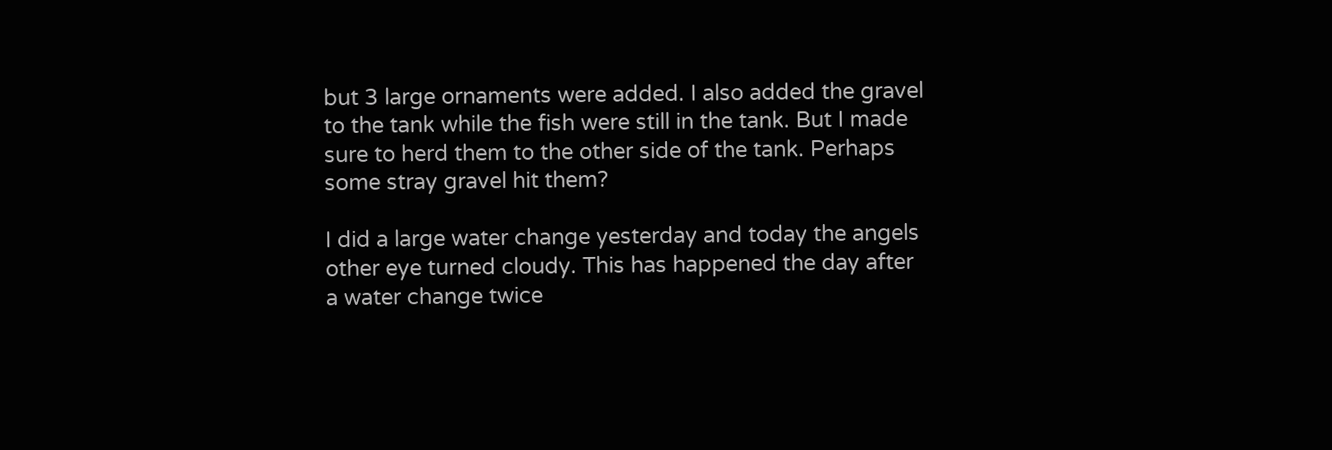but 3 large ornaments were added. I also added the gravel to the tank while the fish were still in the tank. But I made sure to herd them to the other side of the tank. Perhaps some stray gravel hit them?

I did a large water change yesterday and today the angels other eye turned cloudy. This has happened the day after a water change twice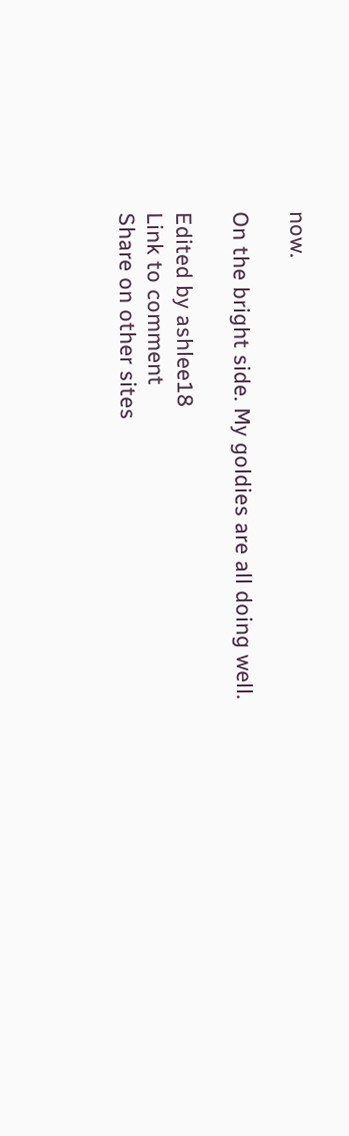now.

On the bright side. My goldies are all doing well.

Edited by ashlee18
Link to comment
Share on other sites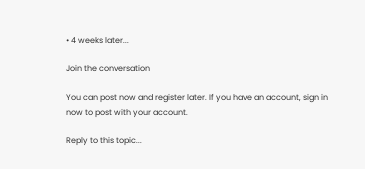• 4 weeks later...

Join the conversation

You can post now and register later. If you have an account, sign in now to post with your account.

Reply to this topic...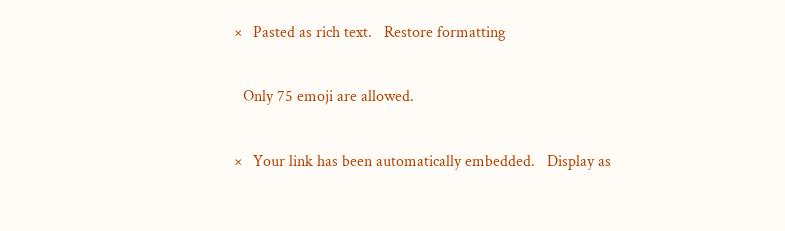×   Pasted as rich text.   Restore formatting

  Only 75 emoji are allowed.

×   Your link has been automatically embedded.   Display as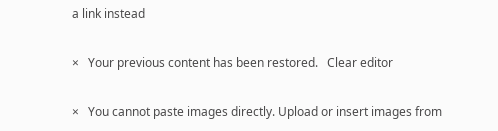a link instead

×   Your previous content has been restored.   Clear editor

×   You cannot paste images directly. Upload or insert images from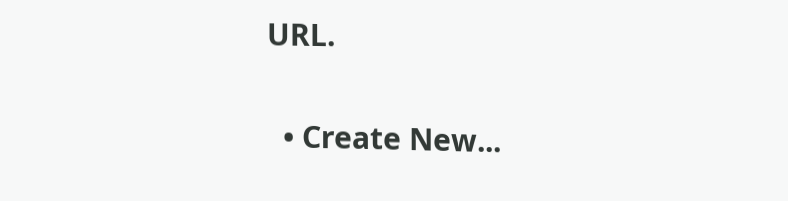URL.

  • Create New...